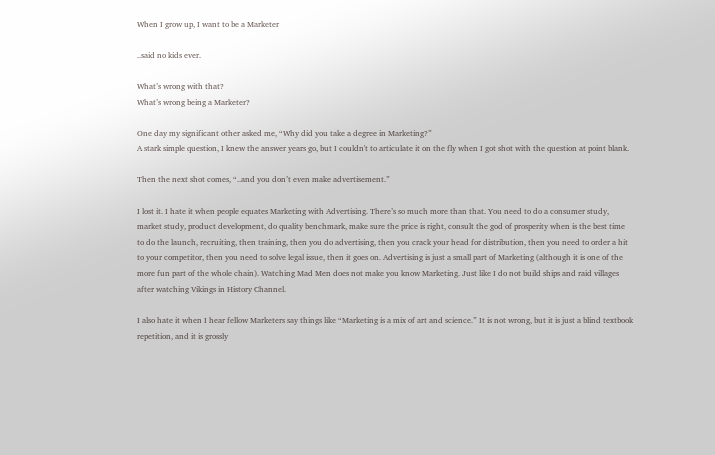When I grow up, I want to be a Marketer

..said no kids ever.

What’s wrong with that?
What’s wrong being a Marketer?

One day my significant other asked me, “Why did you take a degree in Marketing?”
A stark simple question, I knew the answer years go, but I couldn't to articulate it on the fly when I got shot with the question at point blank.

Then the next shot comes, “..and you don’t even make advertisement.”

I lost it. I hate it when people equates Marketing with Advertising. There’s so much more than that. You need to do a consumer study, market study, product development, do quality benchmark, make sure the price is right, consult the god of prosperity when is the best time to do the launch, recruiting, then training, then you do advertising, then you crack your head for distribution, then you need to order a hit to your competitor, then you need to solve legal issue, then it goes on. Advertising is just a small part of Marketing (although it is one of the more fun part of the whole chain). Watching Mad Men does not make you know Marketing. Just like I do not build ships and raid villages after watching Vikings in History Channel.

I also hate it when I hear fellow Marketers say things like “Marketing is a mix of art and science.” It is not wrong, but it is just a blind textbook repetition, and it is grossly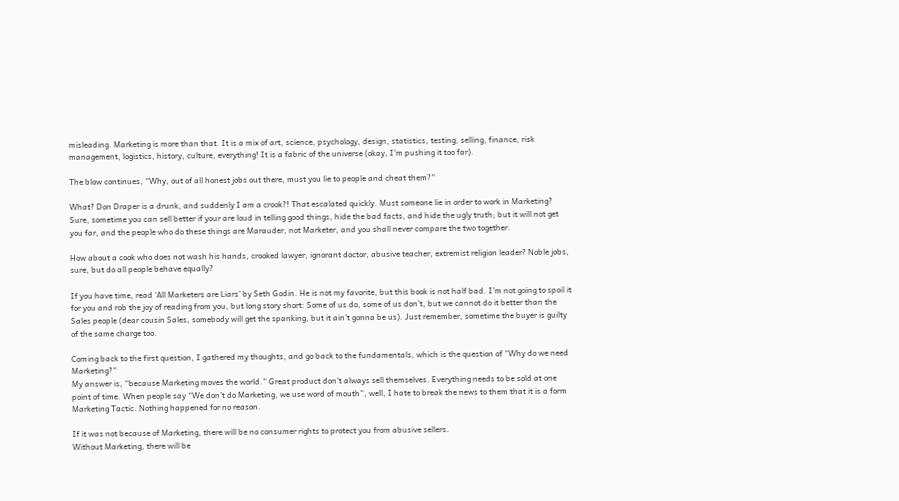misleading. Marketing is more than that. It is a mix of art, science, psychology, design, statistics, testing, selling, finance, risk management, logistics, history, culture, everything! It is a fabric of the universe (okay, I’m pushing it too far).

The blow continues, “Why, out of all honest jobs out there, must you lie to people and cheat them?”

What? Don Draper is a drunk, and suddenly I am a crook?! That escalated quickly. Must someone lie in order to work in Marketing? Sure, sometime you can sell better if your are loud in telling good things, hide the bad facts, and hide the ugly truth; but it will not get you far, and the people who do these things are Marauder, not Marketer, and you shall never compare the two together.

How about a cook who does not wash his hands, crooked lawyer, ignorant doctor, abusive teacher, extremist religion leader? Noble jobs, sure, but do all people behave equally?

If you have time, read ‘All Marketers are Liars’ by Seth Godin. He is not my favorite, but this book is not half bad. I’m not going to spoil it for you and rob the joy of reading from you, but long story short: Some of us do, some of us don’t, but we cannot do it better than the Sales people (dear cousin Sales, somebody will get the spanking, but it ain’t gonna be us). Just remember, sometime the buyer is guilty of the same charge too.

Coming back to the first question, I gathered my thoughts, and go back to the fundamentals, which is the question of “Why do we need Marketing?”
My answer is, “because Marketing moves the world.” Great product don’t always sell themselves. Everything needs to be sold at one point of time. When people say “We don’t do Marketing, we use word of mouth”, well, I hate to break the news to them that it is a form Marketing Tactic. Nothing happened for no reason.

If it was not because of Marketing, there will be no consumer rights to protect you from abusive sellers.
Without Marketing, there will be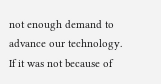not enough demand to advance our technology.
If it was not because of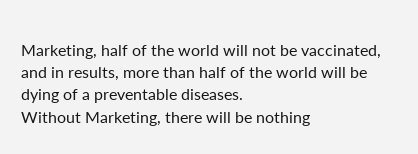Marketing, half of the world will not be vaccinated, and in results, more than half of the world will be dying of a preventable diseases.
Without Marketing, there will be nothing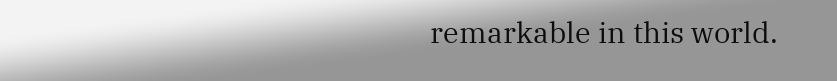remarkable in this world.